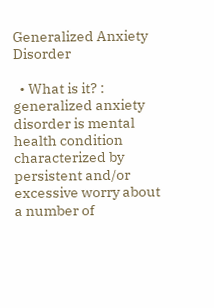Generalized Anxiety Disorder

  • What is it? : generalized anxiety disorder is mental health condition characterized by persistent and/or excessive worry about a number of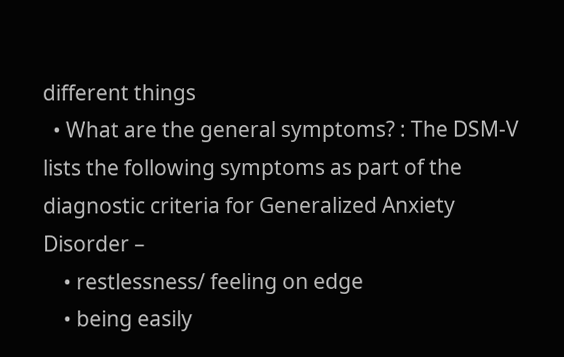different things
  • What are the general symptoms? : The DSM-V lists the following symptoms as part of the diagnostic criteria for Generalized Anxiety Disorder –
    • restlessness/ feeling on edge
    • being easily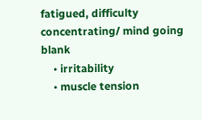fatigued, difficulty concentrating/ mind going blank
    • irritability
    • muscle tension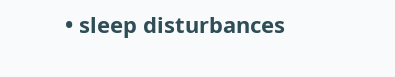• sleep disturbances